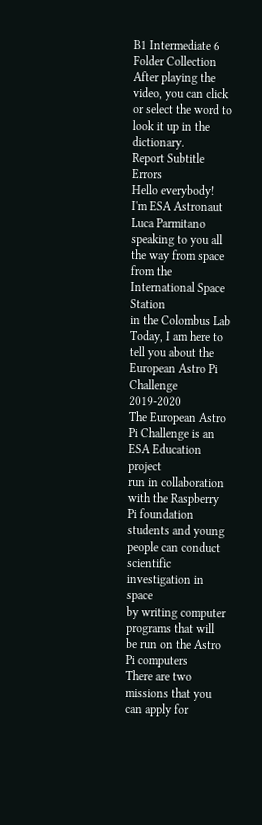B1 Intermediate 6 Folder Collection
After playing the video, you can click or select the word to look it up in the dictionary.
Report Subtitle Errors
Hello everybody!
I'm ESA Astronaut Luca Parmitano
speaking to you all the way from space
from the International Space Station
in the Colombus Lab
Today, I am here to tell you about the European Astro Pi Challenge 2019-2020
The European Astro Pi Challenge is an ESA Education project
run in collaboration with the Raspberry Pi foundation
students and young people can conduct scientific investigation in space
by writing computer programs that will be run on the Astro Pi computers
There are two missions that you can apply for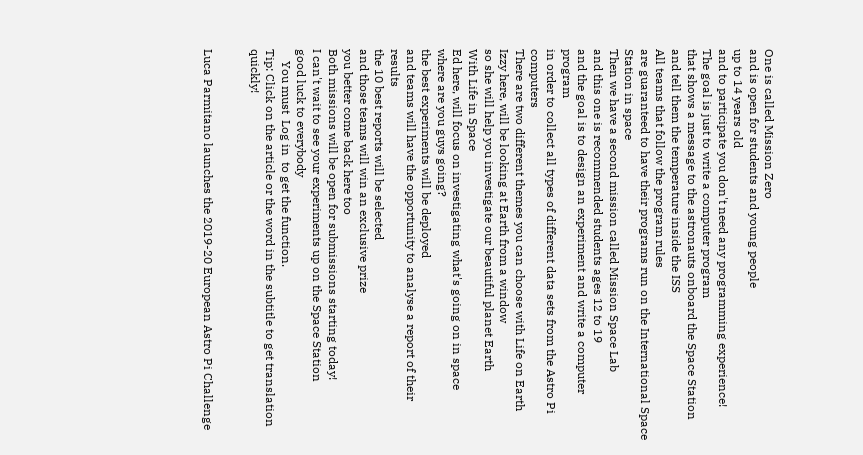One is called Mission Zero
and is open for students and young people
up to 14 years old
and to participate you don't need any programming experience!
The goal is just to write a computer program
that shows a message to the astronauts onboard the Space Station
and tell them the temperature inside the ISS
All teams that follow the program rules
are guaranteed to have their programs run on the International Space Station in space
Then we have a second mission called Mission Space Lab
and this one is recommended students ages 12 to 19
and the goal is to design an experiment and write a computer program
in order to collect all types of different data sets from the Astro Pi computers
There are two different themes you can choose with Life on Earth
Izzy here, will be looking at Earth from a window
so she will help you investigate our beautiful planet Earth
With Life in Space
Ed here, will focus on investigating what's going on in space
where are you guys going?
the best experiments will be deployed
and teams will have the opportunity to analyse a report of their results
the 10 best reports will be selected
and those teams will win an exclusive prize
you better come back here too
Both missions will be open for submissions starting today!
I can't wait to see your experiments up on the Space Station
good luck to everybody
    You must  Log in  to get the function.
Tip: Click on the article or the word in the subtitle to get translation quickly!


Luca Parmitano launches the 2019-20 European Astro Pi Challenge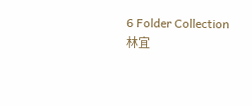6 Folder Collection
林宜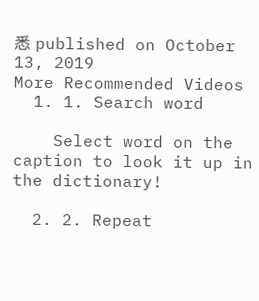悉 published on October 13, 2019
More Recommended Videos
  1. 1. Search word

    Select word on the caption to look it up in the dictionary!

  2. 2. Repeat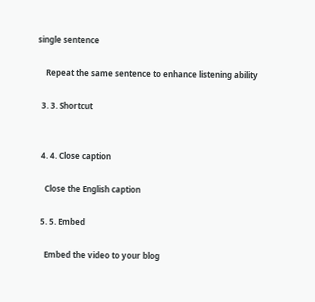single sentence

    Repeat the same sentence to enhance listening ability

  3. 3. Shortcut


  4. 4. Close caption

    Close the English caption

  5. 5. Embed

    Embed the video to your blog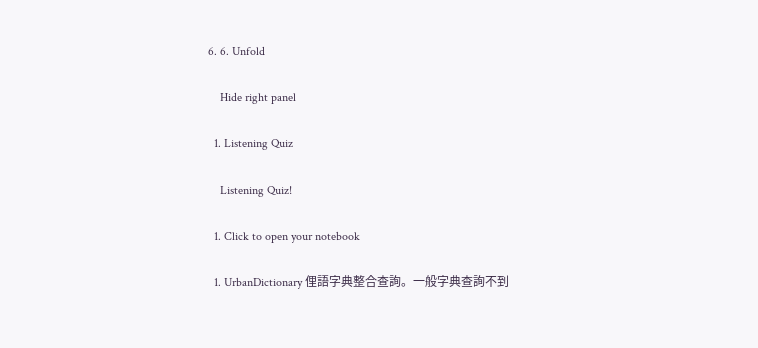6. 6. Unfold

    Hide right panel

  1. Listening Quiz

    Listening Quiz!

  1. Click to open your notebook

  1. UrbanDictionary 俚語字典整合查詢。一般字典查詢不到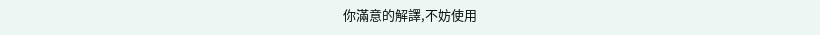你滿意的解譯,不妨使用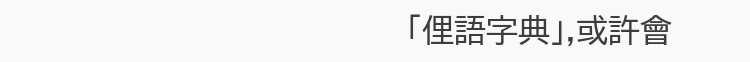「俚語字典」,或許會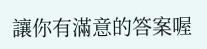讓你有滿意的答案喔